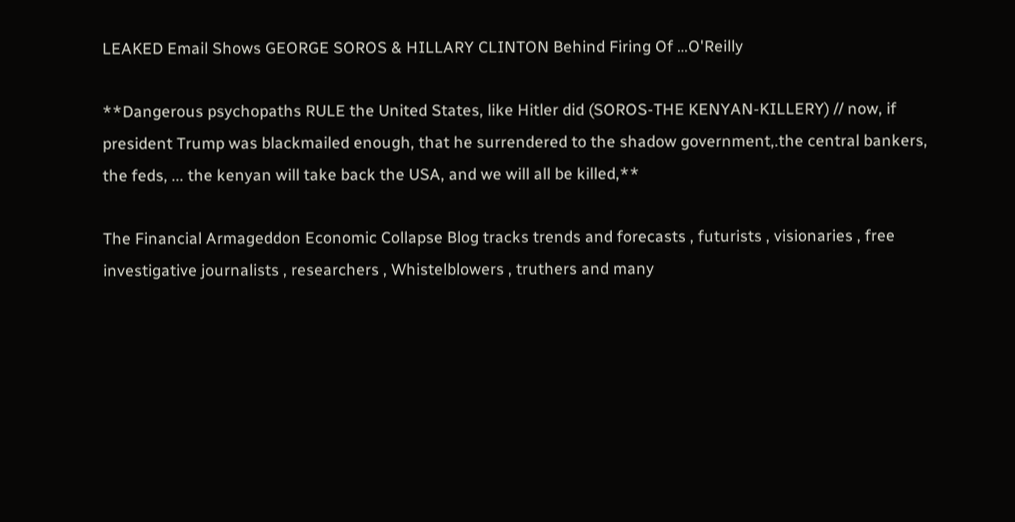LEAKED Email Shows GEORGE SOROS & HILLARY CLINTON Behind Firing Of …O'Reilly

**Dangerous psychopaths RULE the United States, like Hitler did (SOROS-THE KENYAN-KILLERY) // now, if president Trump was blackmailed enough, that he surrendered to the shadow government,.the central bankers, the feds, ... the kenyan will take back the USA, and we will all be killed,**

The Financial Armageddon Economic Collapse Blog tracks trends and forecasts , futurists , visionaries , free investigative journalists , researchers , Whistelblowers , truthers and many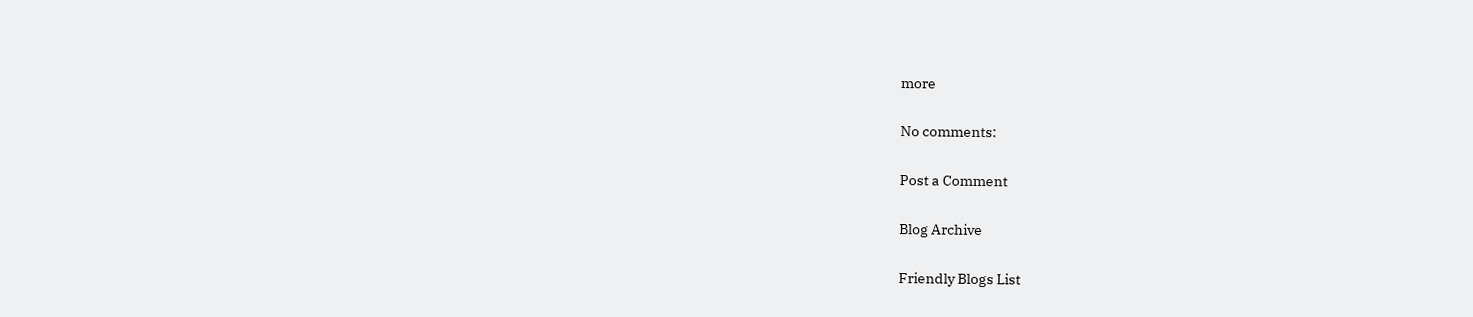more

No comments:

Post a Comment

Blog Archive

Friendly Blogs List